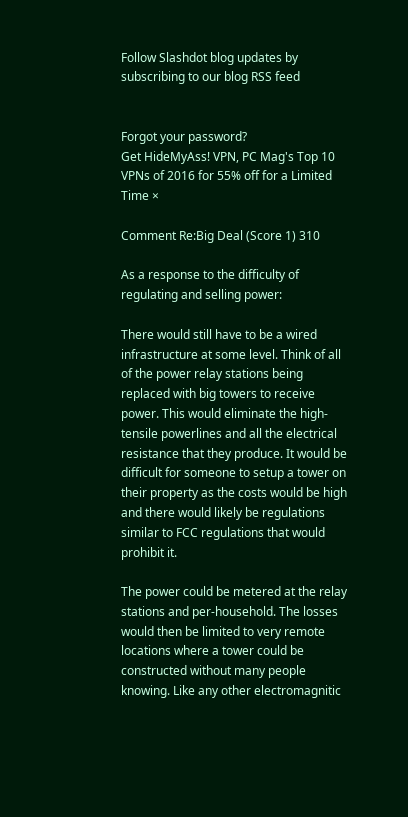Follow Slashdot blog updates by subscribing to our blog RSS feed


Forgot your password?
Get HideMyAss! VPN, PC Mag's Top 10 VPNs of 2016 for 55% off for a Limited Time ×

Comment Re:Big Deal (Score 1) 310

As a response to the difficulty of regulating and selling power:

There would still have to be a wired infrastructure at some level. Think of all of the power relay stations being replaced with big towers to receive power. This would eliminate the high-tensile powerlines and all the electrical resistance that they produce. It would be difficult for someone to setup a tower on their property as the costs would be high and there would likely be regulations similar to FCC regulations that would prohibit it.

The power could be metered at the relay stations and per-household. The losses would then be limited to very remote locations where a tower could be constructed without many people knowing. Like any other electromagnitic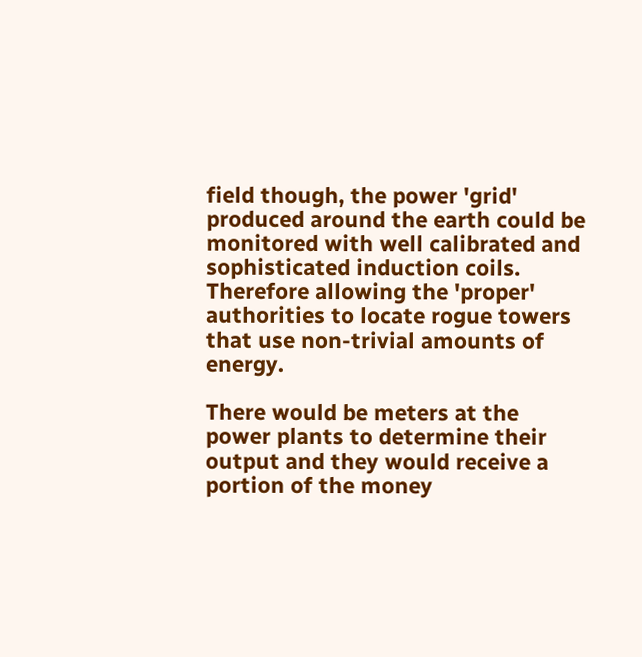field though, the power 'grid' produced around the earth could be monitored with well calibrated and sophisticated induction coils. Therefore allowing the 'proper' authorities to locate rogue towers that use non-trivial amounts of energy.

There would be meters at the power plants to determine their output and they would receive a portion of the money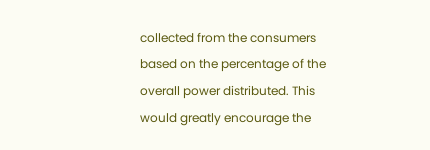collected from the consumers based on the percentage of the overall power distributed. This would greatly encourage the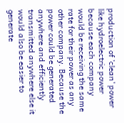production of 'clean' power like hydroelectric power because each company would be receiving the same rate for their power as any other company. Because the power could be generated anywhere and efficiently transmitted anywhere else it would also be easier to generate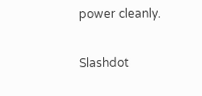power cleanly.

Slashdot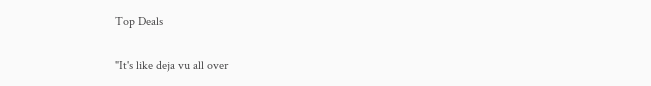Top Deals

"It's like deja vu all over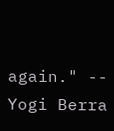again." -- Yogi Berra